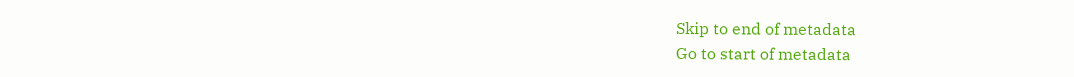Skip to end of metadata
Go to start of metadata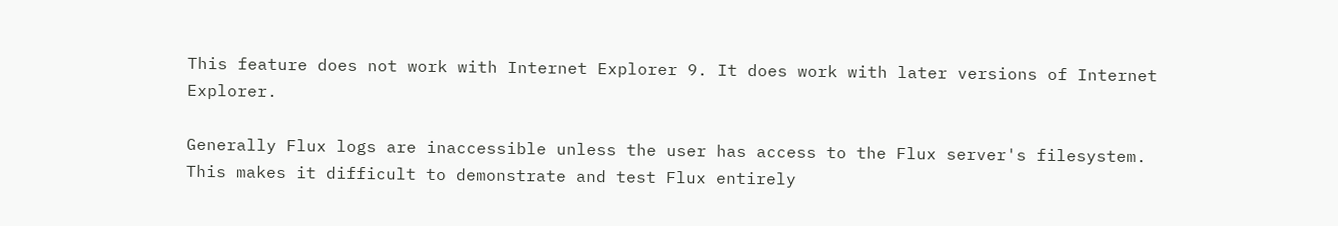This feature does not work with Internet Explorer 9. It does work with later versions of Internet Explorer.

Generally Flux logs are inaccessible unless the user has access to the Flux server's filesystem. This makes it difficult to demonstrate and test Flux entirely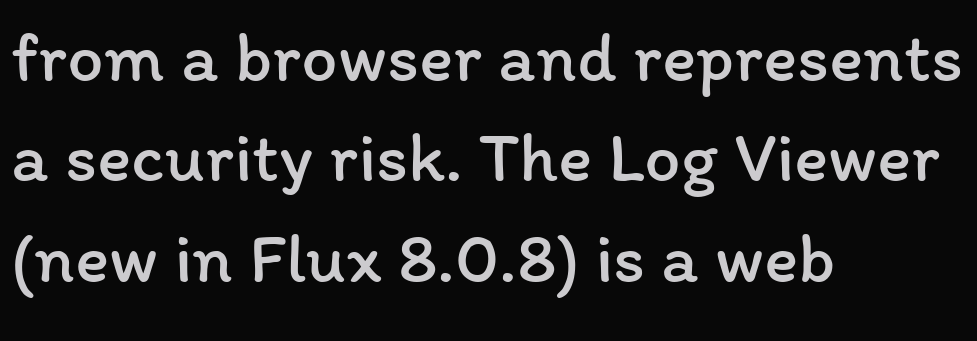from a browser and represents a security risk. The Log Viewer (new in Flux 8.0.8) is a web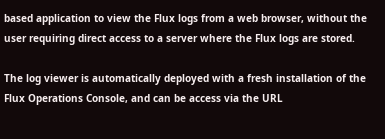based application to view the Flux logs from a web browser, without the user requiring direct access to a server where the Flux logs are stored.

The log viewer is automatically deployed with a fresh installation of the Flux Operations Console, and can be access via the URL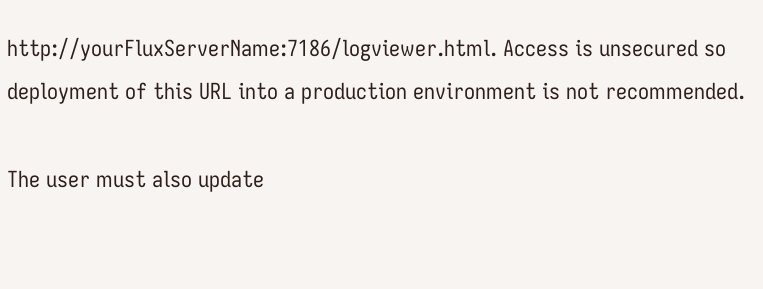http://yourFluxServerName:7186/logviewer.html. Access is unsecured so deployment of this URL into a production environment is not recommended.

The user must also update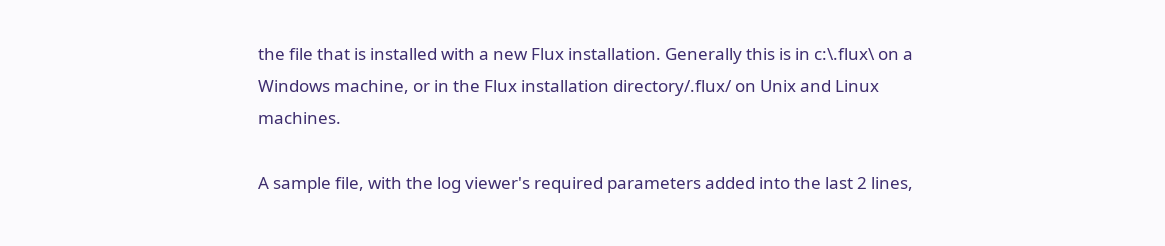the file that is installed with a new Flux installation. Generally this is in c:\.flux\ on a Windows machine, or in the Flux installation directory/.flux/ on Unix and Linux machines.

A sample file, with the log viewer's required parameters added into the last 2 lines,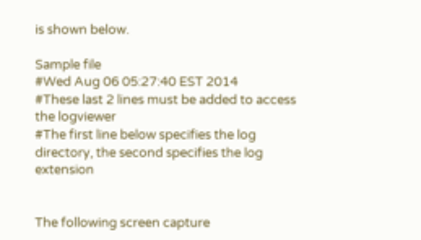is shown below.

Sample file
#Wed Aug 06 05:27:40 EST 2014
#These last 2 lines must be added to access the logviewer
#The first line below specifies the log directory, the second specifies the log extension


The following screen capture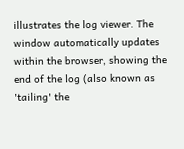illustrates the log viewer. The window automatically updates within the browser, showing the end of the log (also known as 'tailing' the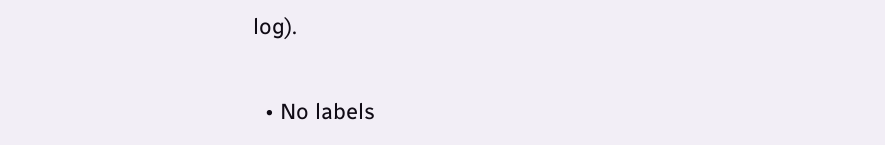log).

  • No labels